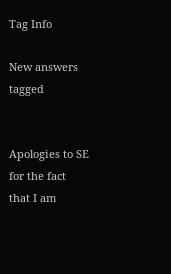Tag Info

New answers tagged


Apologies to SE for the fact that I am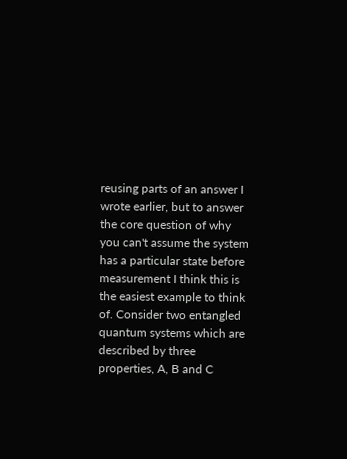reusing parts of an answer I wrote earlier, but to answer the core question of why you can't assume the system has a particular state before measurement I think this is the easiest example to think of. Consider two entangled quantum systems which are described by three properties, A, B and C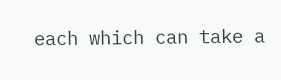each which can take a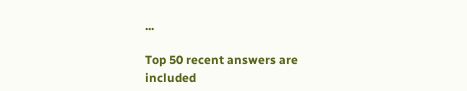...

Top 50 recent answers are included